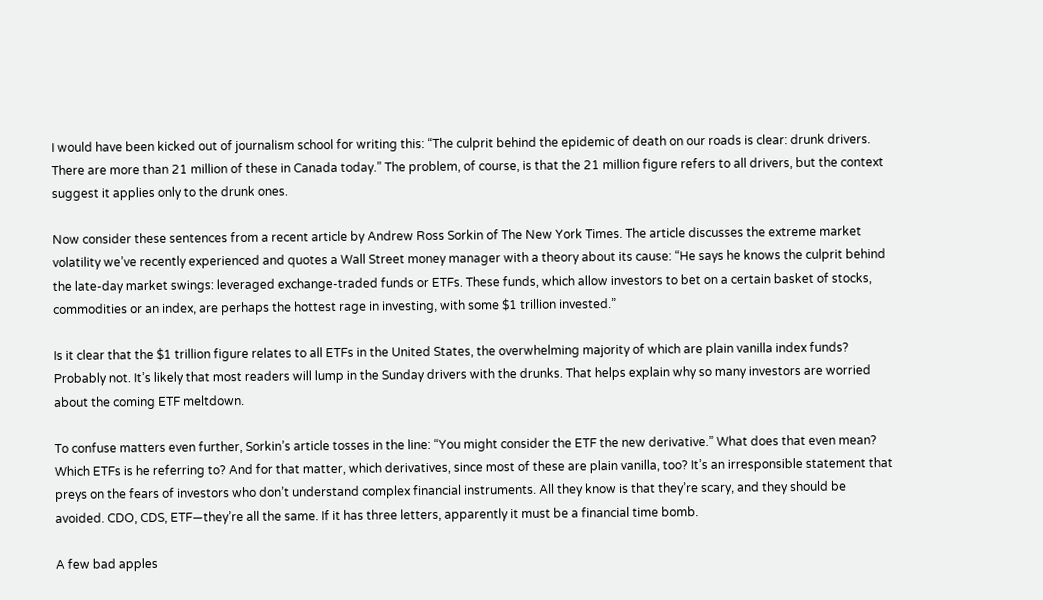I would have been kicked out of journalism school for writing this: “The culprit behind the epidemic of death on our roads is clear: drunk drivers. There are more than 21 million of these in Canada today.” The problem, of course, is that the 21 million figure refers to all drivers, but the context suggest it applies only to the drunk ones.

Now consider these sentences from a recent article by Andrew Ross Sorkin of The New York Times. The article discusses the extreme market volatility we’ve recently experienced and quotes a Wall Street money manager with a theory about its cause: “He says he knows the culprit behind the late-day market swings: leveraged exchange-traded funds or ETFs. These funds, which allow investors to bet on a certain basket of stocks, commodities or an index, are perhaps the hottest rage in investing, with some $1 trillion invested.”

Is it clear that the $1 trillion figure relates to all ETFs in the United States, the overwhelming majority of which are plain vanilla index funds? Probably not. It’s likely that most readers will lump in the Sunday drivers with the drunks. That helps explain why so many investors are worried about the coming ETF meltdown.

To confuse matters even further, Sorkin’s article tosses in the line: “You might consider the ETF the new derivative.” What does that even mean? Which ETFs is he referring to? And for that matter, which derivatives, since most of these are plain vanilla, too? It’s an irresponsible statement that preys on the fears of investors who don’t understand complex financial instruments. All they know is that they’re scary, and they should be avoided. CDO, CDS, ETF—they’re all the same. If it has three letters, apparently it must be a financial time bomb.

A few bad apples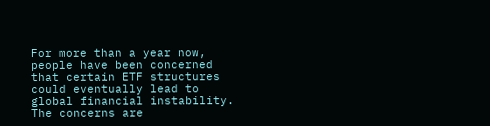For more than a year now, people have been concerned that certain ETF structures could eventually lead to global financial instability. The concerns are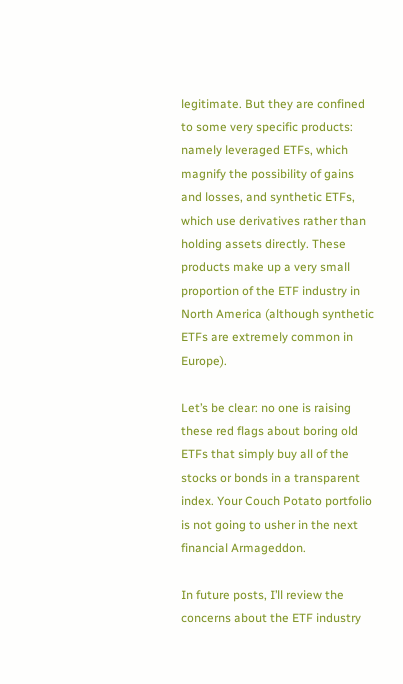legitimate. But they are confined to some very specific products: namely leveraged ETFs, which magnify the possibility of gains and losses, and synthetic ETFs, which use derivatives rather than holding assets directly. These products make up a very small proportion of the ETF industry in North America (although synthetic ETFs are extremely common in Europe).

Let’s be clear: no one is raising these red flags about boring old ETFs that simply buy all of the stocks or bonds in a transparent index. Your Couch Potato portfolio is not going to usher in the next financial Armageddon.

In future posts, I’ll review the concerns about the ETF industry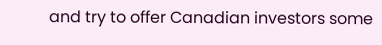and try to offer Canadian investors some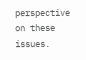perspective on these issues.